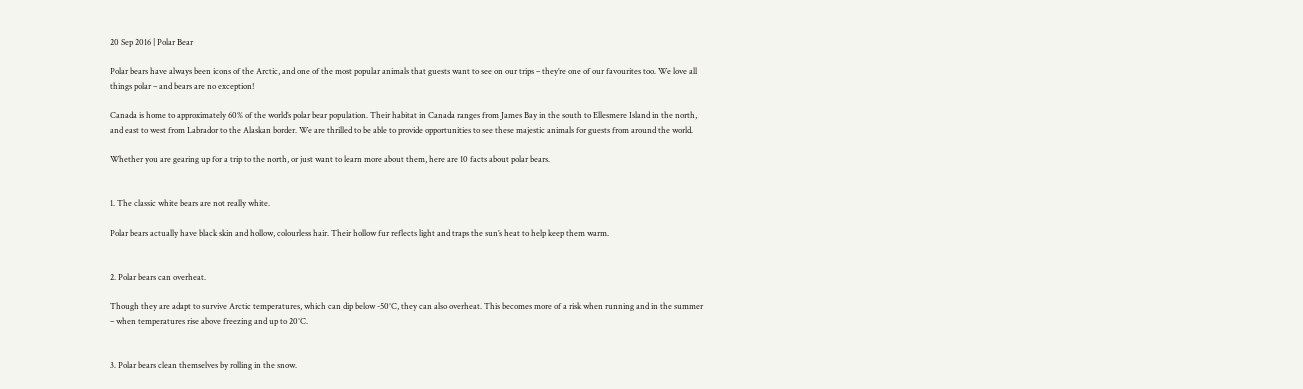20 Sep 2016 | Polar Bear

Polar bears have always been icons of the Arctic, and one of the most popular animals that guests want to see on our trips – they’re one of our favourites too. We love all things polar – and bears are no exception!

Canada is home to approximately 60% of the world’s polar bear population. Their habitat in Canada ranges from James Bay in the south to Ellesmere Island in the north, and east to west from Labrador to the Alaskan border. We are thrilled to be able to provide opportunities to see these majestic animals for guests from around the world.

Whether you are gearing up for a trip to the north, or just want to learn more about them, here are 10 facts about polar bears.


1. The classic white bears are not really white.

Polar bears actually have black skin and hollow, colourless hair. Their hollow fur reflects light and traps the sun’s heat to help keep them warm.


2. Polar bears can overheat.

Though they are adapt to survive Arctic temperatures, which can dip below -50°C, they can also overheat. This becomes more of a risk when running and in the summer – when temperatures rise above freezing and up to 20°C.


3. Polar bears clean themselves by rolling in the snow.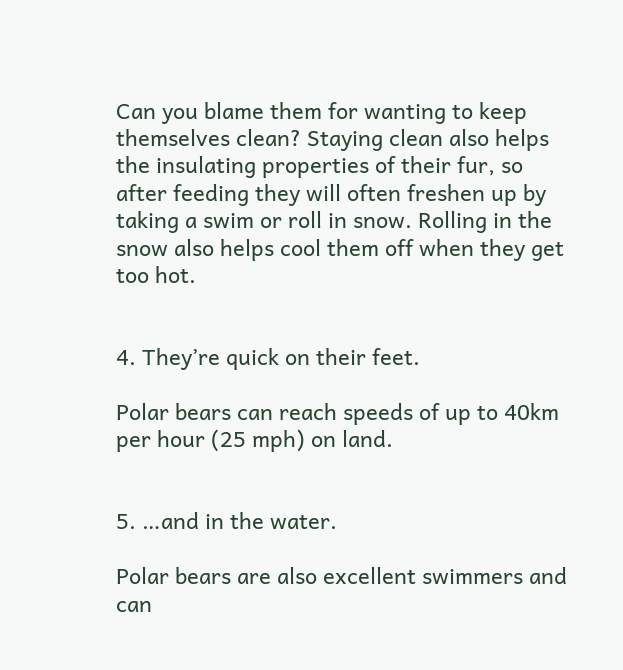Can you blame them for wanting to keep themselves clean? Staying clean also helps the insulating properties of their fur, so after feeding they will often freshen up by taking a swim or roll in snow. Rolling in the snow also helps cool them off when they get too hot.


4. They’re quick on their feet.

Polar bears can reach speeds of up to 40km per hour (25 mph) on land.


5. …and in the water.

Polar bears are also excellent swimmers and can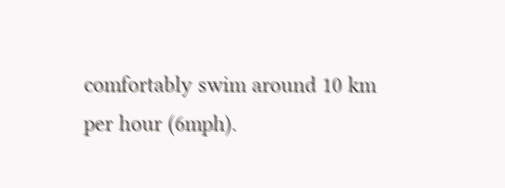comfortably swim around 10 km per hour (6mph).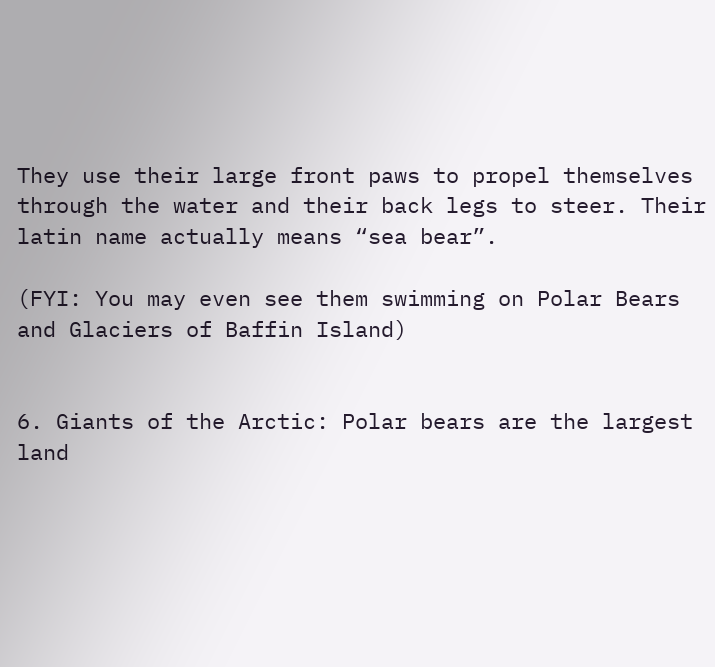They use their large front paws to propel themselves through the water and their back legs to steer. Their latin name actually means “sea bear”.

(FYI: You may even see them swimming on Polar Bears and Glaciers of Baffin Island)


6. Giants of the Arctic: Polar bears are the largest land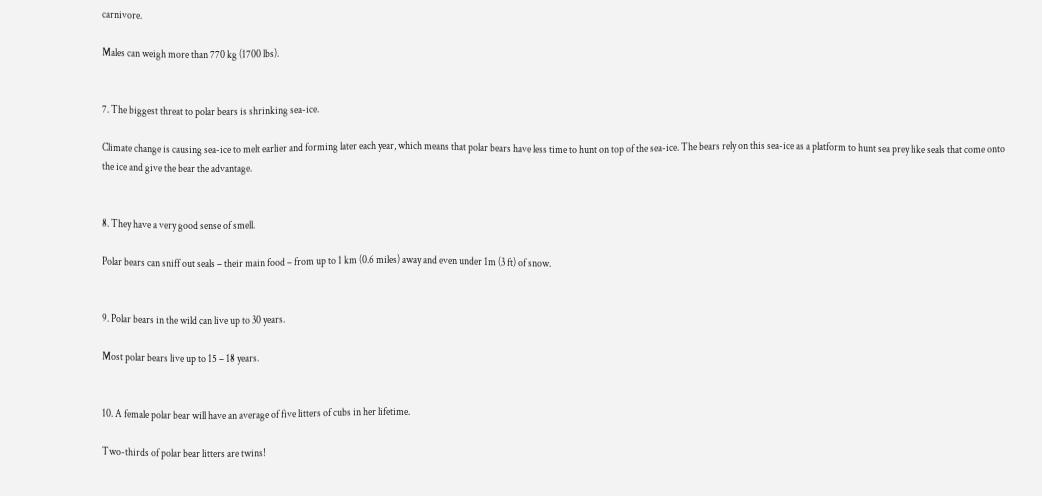carnivore.

Males can weigh more than 770 kg (1700 lbs).


7. The biggest threat to polar bears is shrinking sea-ice.

Climate change is causing sea-ice to melt earlier and forming later each year, which means that polar bears have less time to hunt on top of the sea-ice. The bears rely on this sea-ice as a platform to hunt sea prey like seals that come onto the ice and give the bear the advantage.


8. They have a very good sense of smell.

Polar bears can sniff out seals – their main food – from up to 1 km (0.6 miles) away and even under 1m (3 ft) of snow.


9. Polar bears in the wild can live up to 30 years.

Most polar bears live up to 15 – 18 years.


10. A female polar bear will have an average of five litters of cubs in her lifetime.

Two-thirds of polar bear litters are twins!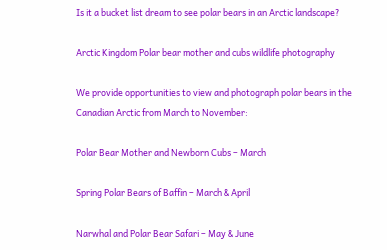Is it a bucket list dream to see polar bears in an Arctic landscape?

Arctic Kingdom Polar bear mother and cubs wildlife photography

We provide opportunities to view and photograph polar bears in the Canadian Arctic from March to November:

Polar Bear Mother and Newborn Cubs – March

Spring Polar Bears of Baffin – March & April

Narwhal and Polar Bear Safari – May & June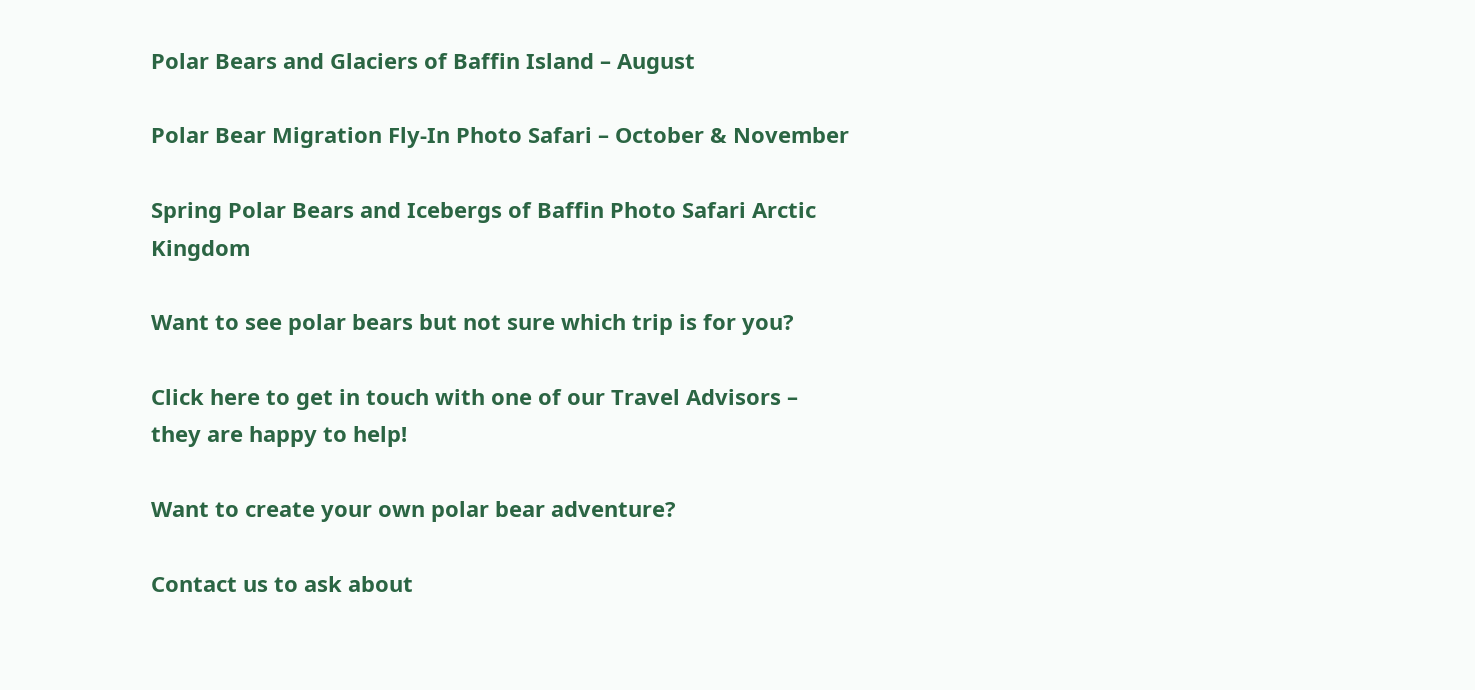Polar Bears and Glaciers of Baffin Island – August

Polar Bear Migration Fly-In Photo Safari – October & November

Spring Polar Bears and Icebergs of Baffin Photo Safari Arctic Kingdom

Want to see polar bears but not sure which trip is for you?

Click here to get in touch with one of our Travel Advisors – they are happy to help!

Want to create your own polar bear adventure?

Contact us to ask about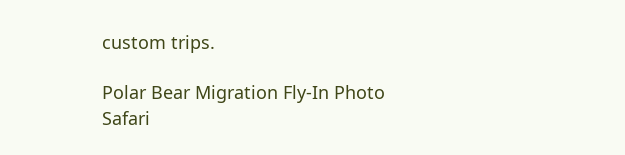custom trips.

Polar Bear Migration Fly-In Photo Safari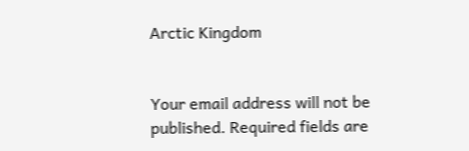Arctic Kingdom


Your email address will not be published. Required fields are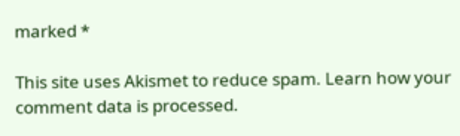marked *

This site uses Akismet to reduce spam. Learn how your comment data is processed.